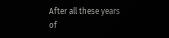After all these years of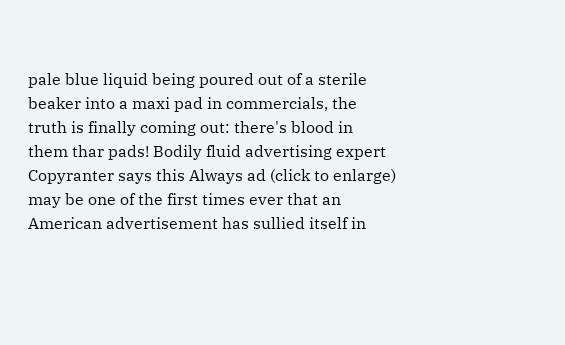pale blue liquid being poured out of a sterile beaker into a maxi pad in commercials, the truth is finally coming out: there's blood in them thar pads! Bodily fluid advertising expert Copyranter says this Always ad (click to enlarge) may be one of the first times ever that an American advertisement has sullied itself in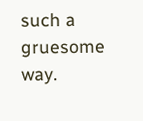such a gruesome way.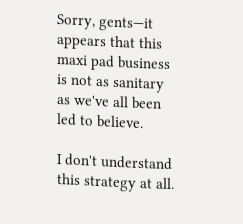Sorry, gents—it appears that this maxi pad business is not as sanitary as we've all been led to believe.

I don't understand this strategy at all.